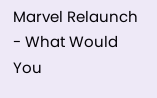Marvel Relaunch - What Would You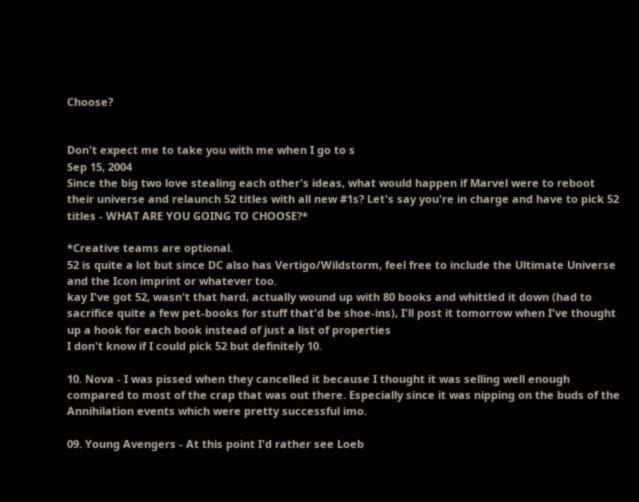Choose?


Don't expect me to take you with me when I go to s
Sep 15, 2004
Since the big two love stealing each other's ideas, what would happen if Marvel were to reboot their universe and relaunch 52 titles with all new #1s? Let's say you're in charge and have to pick 52 titles - WHAT ARE YOU GOING TO CHOOSE?*

*Creative teams are optional.
52 is quite a lot but since DC also has Vertigo/Wildstorm, feel free to include the Ultimate Universe and the Icon imprint or whatever too.
kay I've got 52, wasn't that hard, actually wound up with 80 books and whittled it down (had to sacrifice quite a few pet-books for stuff that'd be shoe-ins), I'll post it tomorrow when I've thought up a hook for each book instead of just a list of properties
I don't know if I could pick 52 but definitely 10.

10. Nova - I was pissed when they cancelled it because I thought it was selling well enough compared to most of the crap that was out there. Especially since it was nipping on the buds of the Annihilation events which were pretty successful imo.

09. Young Avengers - At this point I'd rather see Loeb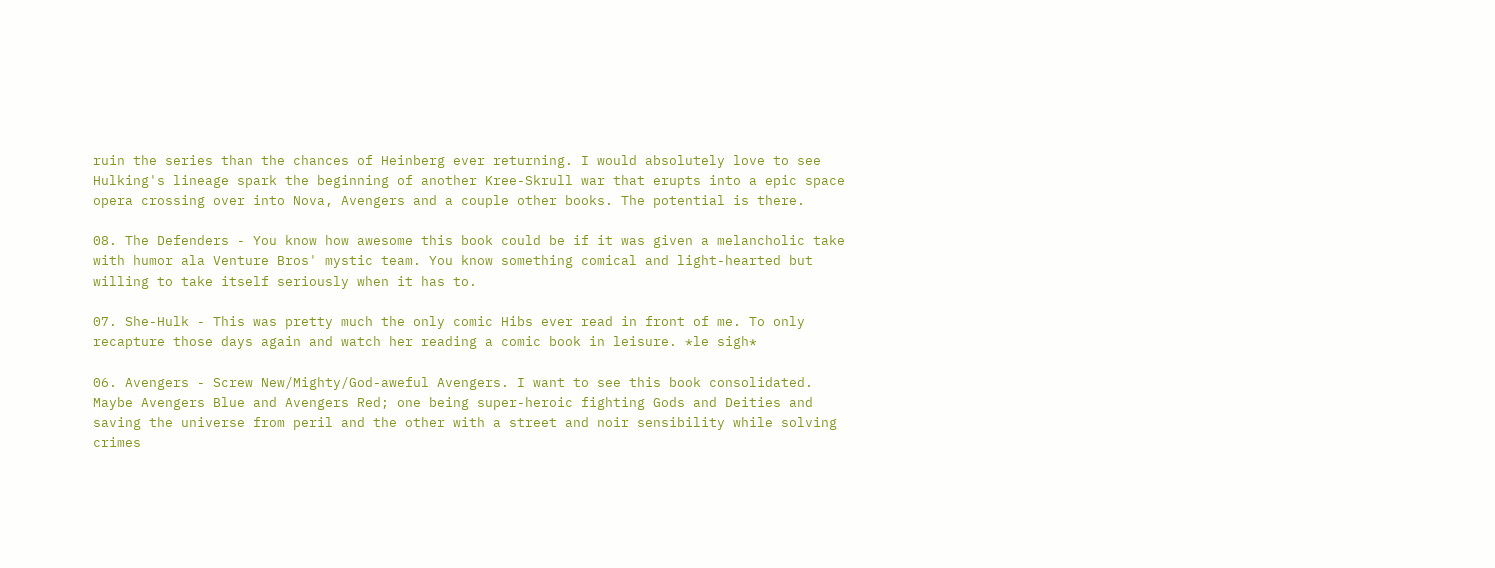ruin the series than the chances of Heinberg ever returning. I would absolutely love to see Hulking's lineage spark the beginning of another Kree-Skrull war that erupts into a epic space opera crossing over into Nova, Avengers and a couple other books. The potential is there.

08. The Defenders - You know how awesome this book could be if it was given a melancholic take with humor ala Venture Bros' mystic team. You know something comical and light-hearted but willing to take itself seriously when it has to.

07. She-Hulk - This was pretty much the only comic Hibs ever read in front of me. To only recapture those days again and watch her reading a comic book in leisure. *le sigh*

06. Avengers - Screw New/Mighty/God-aweful Avengers. I want to see this book consolidated. Maybe Avengers Blue and Avengers Red; one being super-heroic fighting Gods and Deities and saving the universe from peril and the other with a street and noir sensibility while solving crimes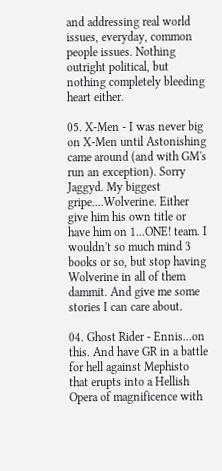and addressing real world issues, everyday, common people issues. Nothing outright political, but nothing completely bleeding heart either.

05. X-Men - I was never big on X-Men until Astonishing came around (and with GM's run an exception). Sorry Jaggyd. My biggest gripe....Wolverine. Either give him his own title or have him on 1...ONE! team. I wouldn't so much mind 3 books or so, but stop having Wolverine in all of them dammit. And give me some stories I can care about.

04. Ghost Rider - Ennis...on this. And have GR in a battle for hell against Mephisto that erupts into a Hellish Opera of magnificence with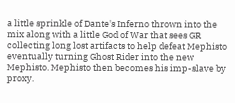a little sprinkle of Dante's Inferno thrown into the mix along with a little God of War that sees GR collecting long lost artifacts to help defeat Mephisto eventually turning Ghost Rider into the new Mephisto. Mephisto then becomes his imp-slave by proxy.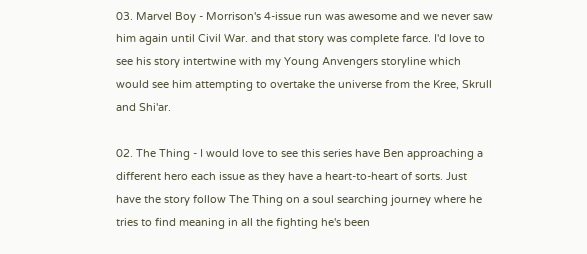03. Marvel Boy - Morrison's 4-issue run was awesome and we never saw him again until Civil War. and that story was complete farce. I'd love to see his story intertwine with my Young Anvengers storyline which would see him attempting to overtake the universe from the Kree, Skrull and Shi'ar.

02. The Thing - I would love to see this series have Ben approaching a different hero each issue as they have a heart-to-heart of sorts. Just have the story follow The Thing on a soul searching journey where he tries to find meaning in all the fighting he's been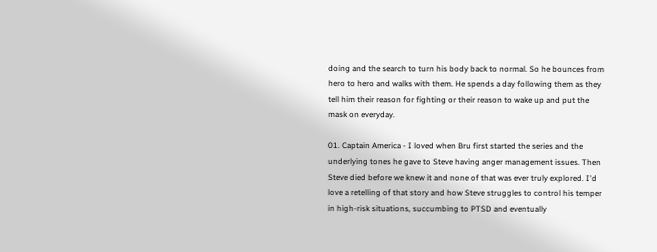doing and the search to turn his body back to normal. So he bounces from hero to hero and walks with them. He spends a day following them as they tell him their reason for fighting or their reason to wake up and put the mask on everyday.

01. Captain America - I loved when Bru first started the series and the underlying tones he gave to Steve having anger management issues. Then Steve died before we knew it and none of that was ever truly explored. I'd love a retelling of that story and how Steve struggles to control his temper in high-risk situations, succumbing to PTSD and eventually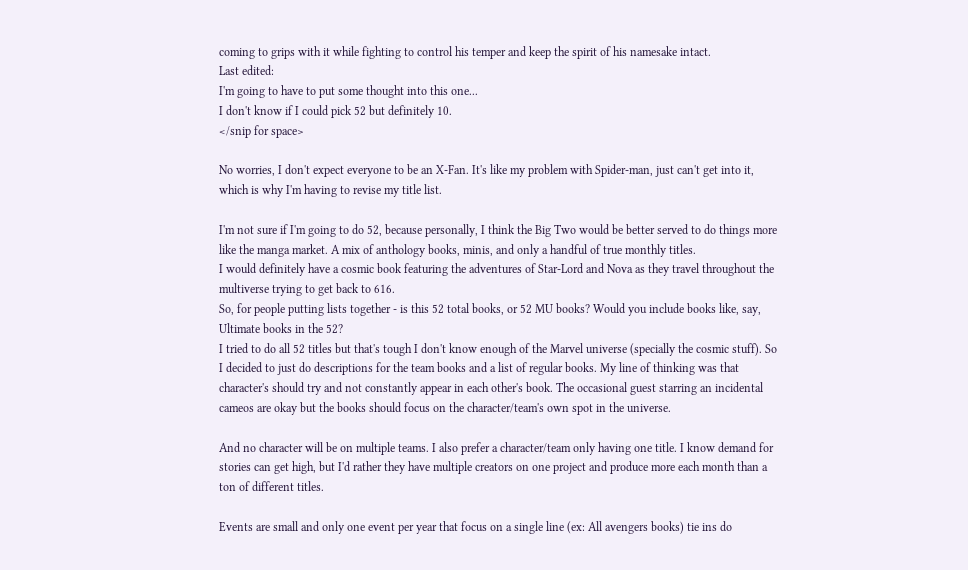coming to grips with it while fighting to control his temper and keep the spirit of his namesake intact.
Last edited:
I'm going to have to put some thought into this one...
I don't know if I could pick 52 but definitely 10.
</snip for space>

No worries, I don't expect everyone to be an X-Fan. It's like my problem with Spider-man, just can't get into it, which is why I'm having to revise my title list.

I'm not sure if I'm going to do 52, because personally, I think the Big Two would be better served to do things more like the manga market. A mix of anthology books, minis, and only a handful of true monthly titles.
I would definitely have a cosmic book featuring the adventures of Star-Lord and Nova as they travel throughout the multiverse trying to get back to 616.
So, for people putting lists together - is this 52 total books, or 52 MU books? Would you include books like, say, Ultimate books in the 52?
I tried to do all 52 titles but that's tough I don't know enough of the Marvel universe (specially the cosmic stuff). So I decided to just do descriptions for the team books and a list of regular books. My line of thinking was that character's should try and not constantly appear in each other's book. The occasional guest starring an incidental cameos are okay but the books should focus on the character/team's own spot in the universe.

And no character will be on multiple teams. I also prefer a character/team only having one title. I know demand for stories can get high, but I'd rather they have multiple creators on one project and produce more each month than a ton of different titles.

Events are small and only one event per year that focus on a single line (ex: All avengers books) tie ins do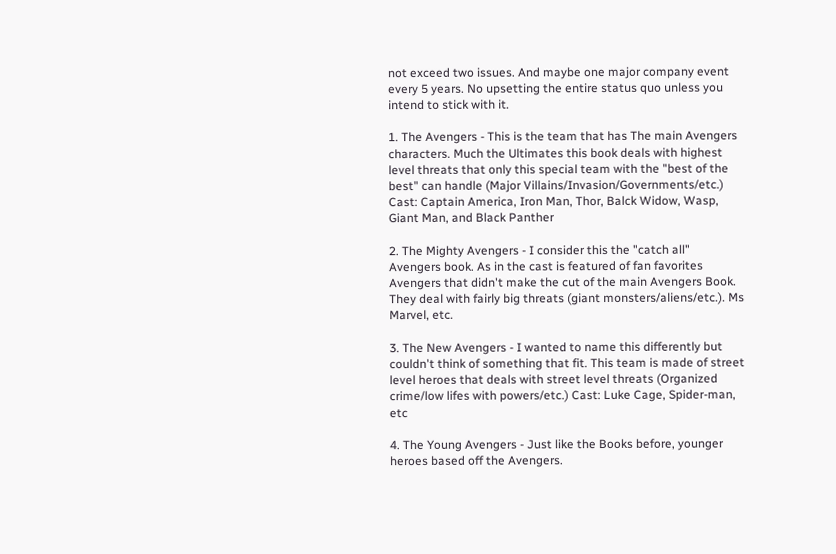not exceed two issues. And maybe one major company event every 5 years. No upsetting the entire status quo unless you intend to stick with it.

1. The Avengers - This is the team that has The main Avengers characters. Much the Ultimates this book deals with highest level threats that only this special team with the "best of the best" can handle (Major Villains/Invasion/Governments/etc.) Cast: Captain America, Iron Man, Thor, Balck Widow, Wasp, Giant Man, and Black Panther

2. The Mighty Avengers - I consider this the "catch all" Avengers book. As in the cast is featured of fan favorites Avengers that didn't make the cut of the main Avengers Book. They deal with fairly big threats (giant monsters/aliens/etc.). Ms Marvel, etc.

3. The New Avengers - I wanted to name this differently but couldn't think of something that fit. This team is made of street level heroes that deals with street level threats (Organized crime/low lifes with powers/etc.) Cast: Luke Cage, Spider-man, etc

4. The Young Avengers - Just like the Books before, younger heroes based off the Avengers.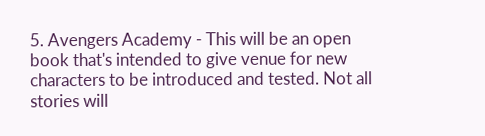5. Avengers Academy - This will be an open book that's intended to give venue for new characters to be introduced and tested. Not all stories will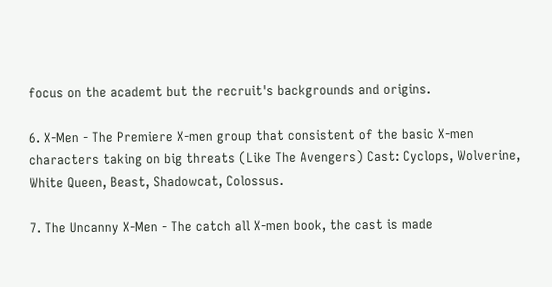focus on the academt but the recruit's backgrounds and origins.

6. X-Men - The Premiere X-men group that consistent of the basic X-men characters taking on big threats (Like The Avengers) Cast: Cyclops, Wolverine, White Queen, Beast, Shadowcat, Colossus.

7. The Uncanny X-Men - The catch all X-men book, the cast is made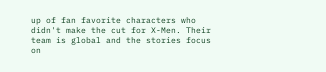up of fan favorite characters who didn't make the cut for X-Men. Their team is global and the stories focus on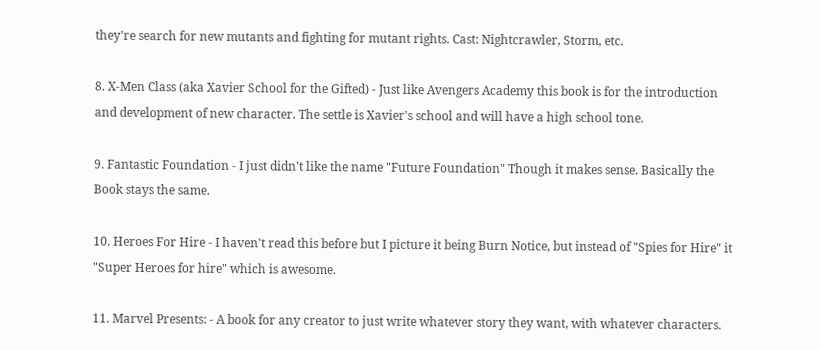they're search for new mutants and fighting for mutant rights. Cast: Nightcrawler, Storm, etc.

8. X-Men Class (aka Xavier School for the Gifted) - Just like Avengers Academy this book is for the introduction and development of new character. The settle is Xavier's school and will have a high school tone.

9. Fantastic Foundation - I just didn't like the name "Future Foundation" Though it makes sense. Basically the Book stays the same.

10. Heroes For Hire - I haven't read this before but I picture it being Burn Notice, but instead of "Spies for Hire" it "Super Heroes for hire" which is awesome.

11. Marvel Presents: - A book for any creator to just write whatever story they want, with whatever characters.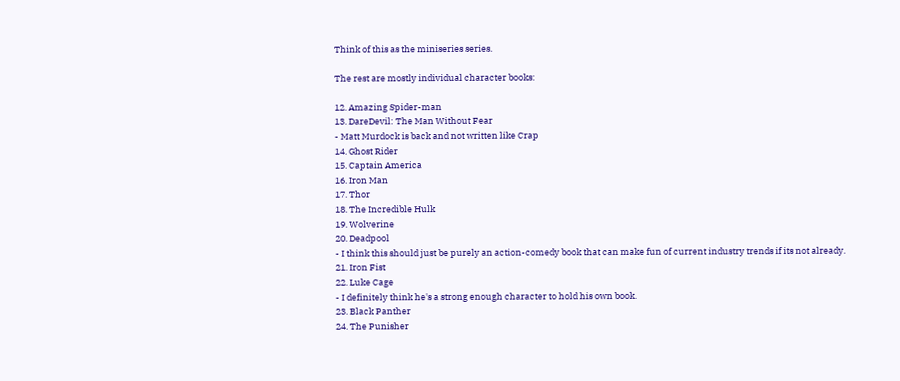Think of this as the miniseries series.

The rest are mostly individual character books:

12. Amazing Spider-man
13. DareDevil: The Man Without Fear
- Matt Murdock is back and not written like Crap
14. Ghost Rider
15. Captain America
16. Iron Man
17. Thor
18. The Incredible Hulk
19. Wolverine
20. Deadpool
- I think this should just be purely an action-comedy book that can make fun of current industry trends if its not already.
21. Iron Fist
22. Luke Cage
- I definitely think he's a strong enough character to hold his own book.
23. Black Panther
24. The Punisher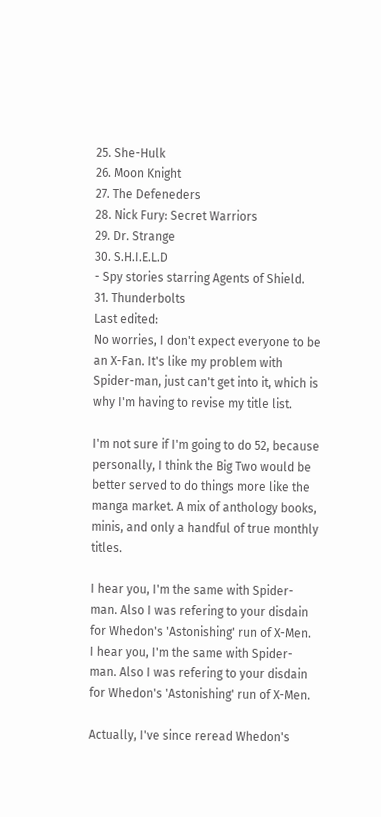25. She-Hulk
26. Moon Knight
27. The Defeneders
28. Nick Fury: Secret Warriors
29. Dr. Strange
30. S.H.I.E.L.D
- Spy stories starring Agents of Shield.
31. Thunderbolts
Last edited:
No worries, I don't expect everyone to be an X-Fan. It's like my problem with Spider-man, just can't get into it, which is why I'm having to revise my title list.

I'm not sure if I'm going to do 52, because personally, I think the Big Two would be better served to do things more like the manga market. A mix of anthology books, minis, and only a handful of true monthly titles.

I hear you, I'm the same with Spider-man. Also I was refering to your disdain for Whedon's 'Astonishing' run of X-Men.
I hear you, I'm the same with Spider-man. Also I was refering to your disdain for Whedon's 'Astonishing' run of X-Men.

Actually, I've since reread Whedon's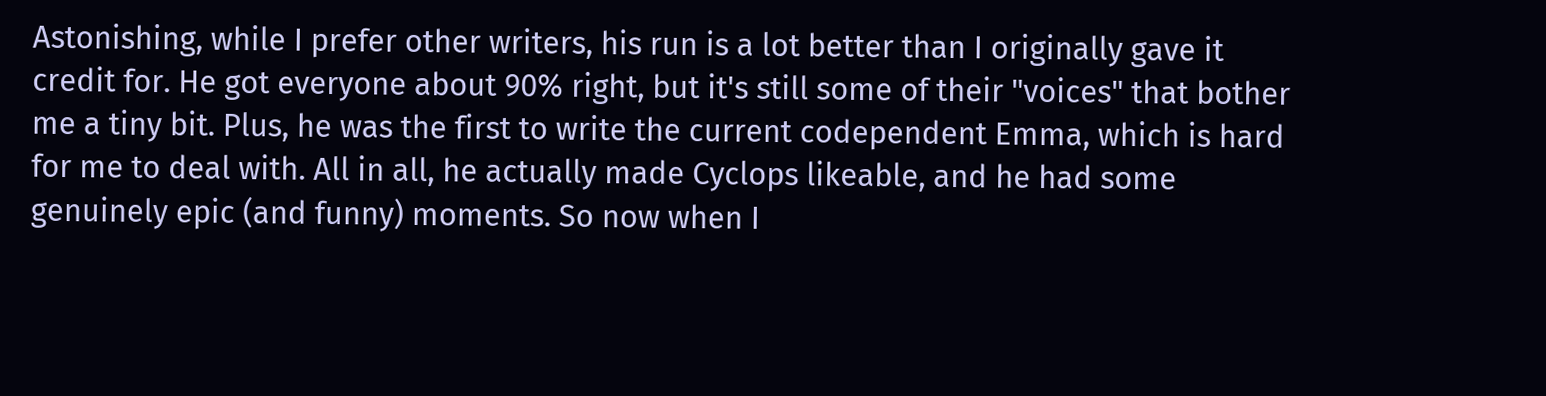Astonishing, while I prefer other writers, his run is a lot better than I originally gave it credit for. He got everyone about 90% right, but it's still some of their "voices" that bother me a tiny bit. Plus, he was the first to write the current codependent Emma, which is hard for me to deal with. All in all, he actually made Cyclops likeable, and he had some genuinely epic (and funny) moments. So now when I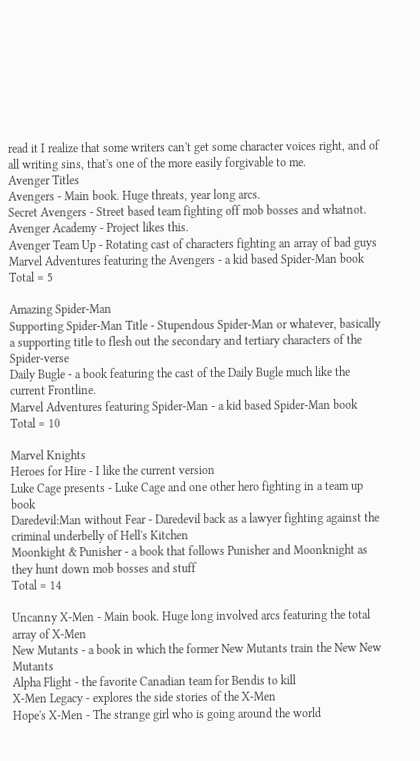read it I realize that some writers can't get some character voices right, and of all writing sins, that's one of the more easily forgivable to me.
Avenger Titles
Avengers - Main book. Huge threats, year long arcs.
Secret Avengers - Street based team fighting off mob bosses and whatnot.
Avenger Academy - Project likes this.
Avenger Team Up - Rotating cast of characters fighting an array of bad guys
Marvel Adventures featuring the Avengers - a kid based Spider-Man book
Total = 5

Amazing Spider-Man
Supporting Spider-Man Title - Stupendous Spider-Man or whatever, basically a supporting title to flesh out the secondary and tertiary characters of the Spider-verse
Daily Bugle - a book featuring the cast of the Daily Bugle much like the current Frontline.
Marvel Adventures featuring Spider-Man - a kid based Spider-Man book
Total = 10

Marvel Knights
Heroes for Hire - I like the current version
Luke Cage presents - Luke Cage and one other hero fighting in a team up book
Daredevil:Man without Fear - Daredevil back as a lawyer fighting against the criminal underbelly of Hell's Kitchen
Moonkight & Punisher - a book that follows Punisher and Moonknight as they hunt down mob bosses and stuff
Total = 14

Uncanny X-Men - Main book. Huge long involved arcs featuring the total array of X-Men
New Mutants - a book in which the former New Mutants train the New New Mutants
Alpha Flight - the favorite Canadian team for Bendis to kill
X-Men Legacy - explores the side stories of the X-Men
Hope's X-Men - The strange girl who is going around the world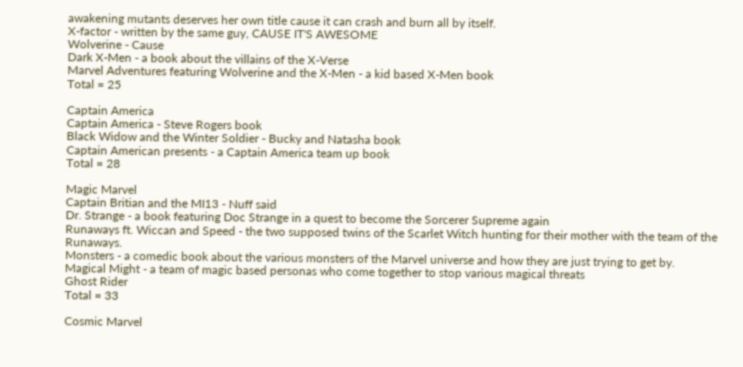awakening mutants deserves her own title cause it can crash and burn all by itself.
X-factor - written by the same guy, CAUSE IT'S AWESOME
Wolverine - Cause
Dark X-Men - a book about the villains of the X-Verse
Marvel Adventures featuring Wolverine and the X-Men - a kid based X-Men book
Total = 25

Captain America
Captain America - Steve Rogers book
Black Widow and the Winter Soldier - Bucky and Natasha book
Captain American presents - a Captain America team up book
Total = 28

Magic Marvel
Captain Britian and the MI13 - Nuff said
Dr. Strange - a book featuring Doc Strange in a quest to become the Sorcerer Supreme again
Runaways ft. Wiccan and Speed - the two supposed twins of the Scarlet Witch hunting for their mother with the team of the Runaways.
Monsters - a comedic book about the various monsters of the Marvel universe and how they are just trying to get by.
Magical Might - a team of magic based personas who come together to stop various magical threats
Ghost Rider
Total = 33

Cosmic Marvel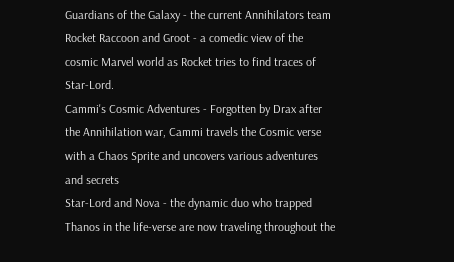Guardians of the Galaxy - the current Annihilators team
Rocket Raccoon and Groot - a comedic view of the cosmic Marvel world as Rocket tries to find traces of Star-Lord.
Cammi's Cosmic Adventures - Forgotten by Drax after the Annihilation war, Cammi travels the Cosmic verse with a Chaos Sprite and uncovers various adventures and secrets
Star-Lord and Nova - the dynamic duo who trapped Thanos in the life-verse are now traveling throughout the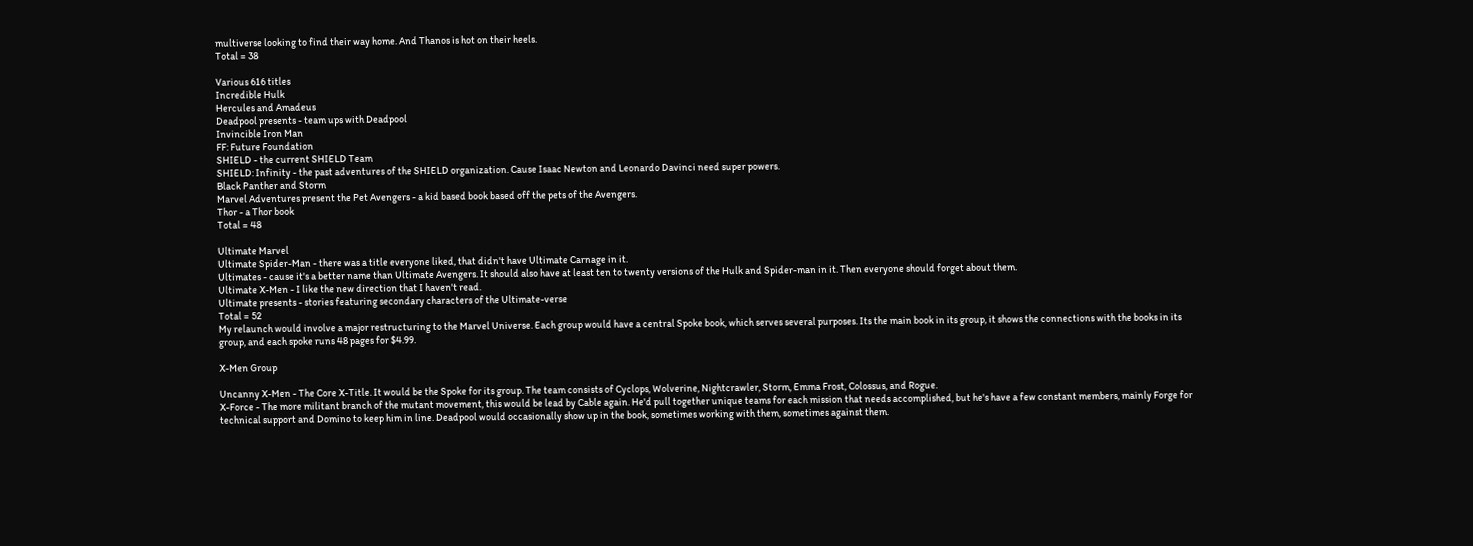multiverse looking to find their way home. And Thanos is hot on their heels.
Total = 38

Various 616 titles
Incredible Hulk
Hercules and Amadeus
Deadpool presents - team ups with Deadpool
Invincible Iron Man
FF: Future Foundation
SHIELD - the current SHIELD Team
SHIELD: Infinity - the past adventures of the SHIELD organization. Cause Isaac Newton and Leonardo Davinci need super powers.
Black Panther and Storm
Marvel Adventures present the Pet Avengers - a kid based book based off the pets of the Avengers.
Thor - a Thor book
Total = 48

Ultimate Marvel
Ultimate Spider-Man - there was a title everyone liked, that didn't have Ultimate Carnage in it.
Ultimates - cause it's a better name than Ultimate Avengers. It should also have at least ten to twenty versions of the Hulk and Spider-man in it. Then everyone should forget about them.
Ultimate X-Men - I like the new direction that I haven't read.
Ultimate presents - stories featuring secondary characters of the Ultimate-verse
Total = 52
My relaunch would involve a major restructuring to the Marvel Universe. Each group would have a central Spoke book, which serves several purposes. Its the main book in its group, it shows the connections with the books in its group, and each spoke runs 48 pages for $4.99.

X-Men Group

Uncanny X-Men - The Core X-Title. It would be the Spoke for its group. The team consists of Cyclops, Wolverine, Nightcrawler, Storm, Emma Frost, Colossus, and Rogue.
X-Force - The more militant branch of the mutant movement, this would be lead by Cable again. He'd pull together unique teams for each mission that needs accomplished, but he's have a few constant members, mainly Forge for technical support and Domino to keep him in line. Deadpool would occasionally show up in the book, sometimes working with them, sometimes against them.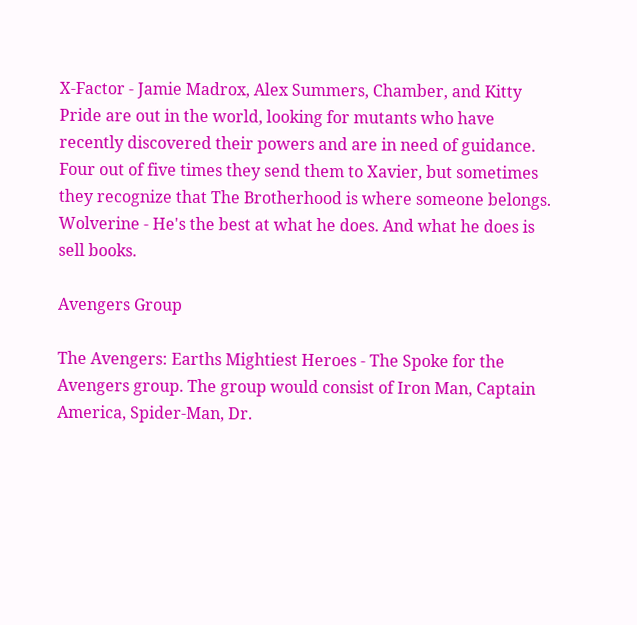X-Factor - Jamie Madrox, Alex Summers, Chamber, and Kitty Pride are out in the world, looking for mutants who have recently discovered their powers and are in need of guidance. Four out of five times they send them to Xavier, but sometimes they recognize that The Brotherhood is where someone belongs.
Wolverine - He's the best at what he does. And what he does is sell books.

Avengers Group

The Avengers: Earths Mightiest Heroes - The Spoke for the Avengers group. The group would consist of Iron Man, Captain America, Spider-Man, Dr.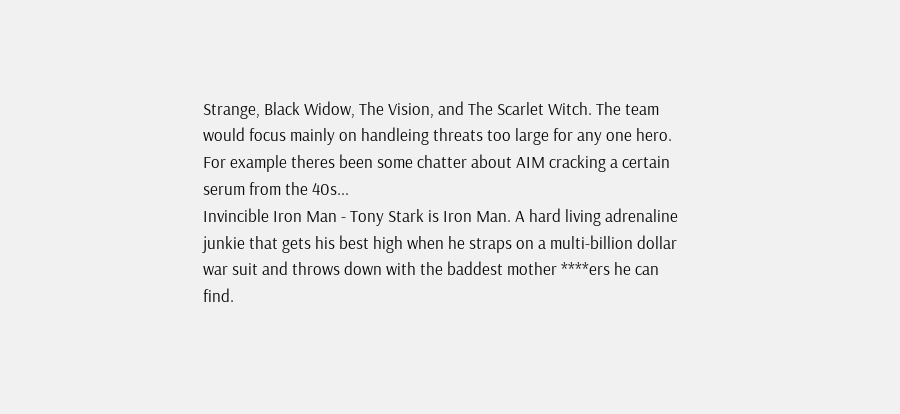Strange, Black Widow, The Vision, and The Scarlet Witch. The team would focus mainly on handleing threats too large for any one hero. For example theres been some chatter about AIM cracking a certain serum from the 40s...
Invincible Iron Man - Tony Stark is Iron Man. A hard living adrenaline junkie that gets his best high when he straps on a multi-billion dollar war suit and throws down with the baddest mother ****ers he can find.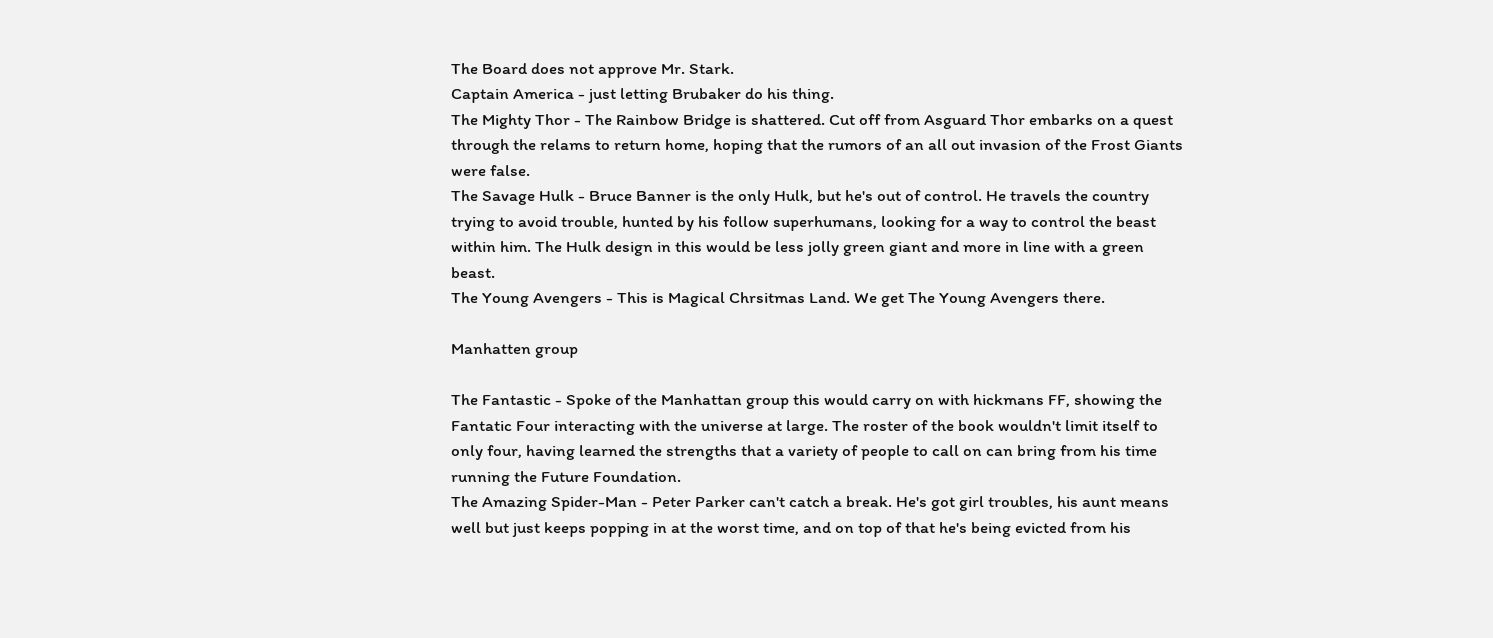The Board does not approve Mr. Stark.
Captain America - just letting Brubaker do his thing.
The Mighty Thor - The Rainbow Bridge is shattered. Cut off from Asguard Thor embarks on a quest through the relams to return home, hoping that the rumors of an all out invasion of the Frost Giants were false.
The Savage Hulk - Bruce Banner is the only Hulk, but he's out of control. He travels the country trying to avoid trouble, hunted by his follow superhumans, looking for a way to control the beast within him. The Hulk design in this would be less jolly green giant and more in line with a green beast.
The Young Avengers - This is Magical Chrsitmas Land. We get The Young Avengers there.

Manhatten group

The Fantastic - Spoke of the Manhattan group this would carry on with hickmans FF, showing the Fantatic Four interacting with the universe at large. The roster of the book wouldn't limit itself to only four, having learned the strengths that a variety of people to call on can bring from his time running the Future Foundation.
The Amazing Spider-Man - Peter Parker can't catch a break. He's got girl troubles, his aunt means well but just keeps popping in at the worst time, and on top of that he's being evicted from his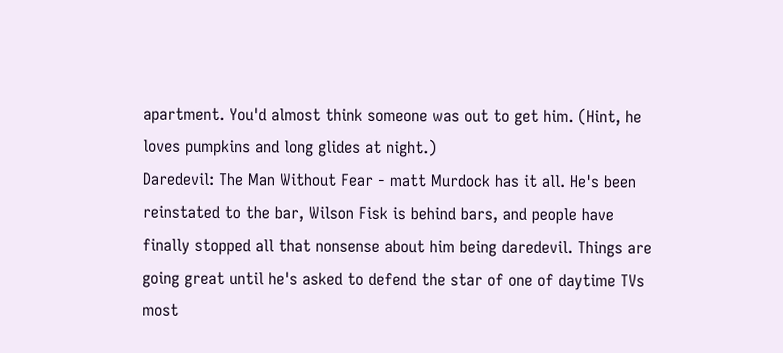apartment. You'd almost think someone was out to get him. (Hint, he loves pumpkins and long glides at night.)
Daredevil: The Man Without Fear - matt Murdock has it all. He's been reinstated to the bar, Wilson Fisk is behind bars, and people have finally stopped all that nonsense about him being daredevil. Things are going great until he's asked to defend the star of one of daytime TVs most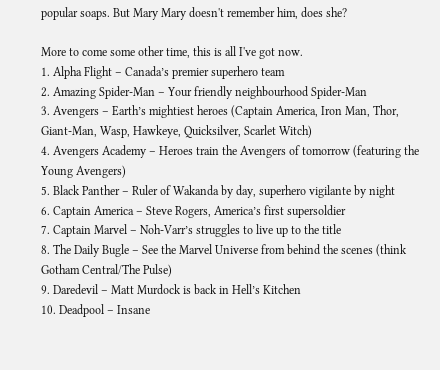popular soaps. But Mary Mary doesn't remember him, does she?

More to come some other time, this is all I've got now.
1. Alpha Flight – Canada’s premier superhero team
2. Amazing Spider-Man – Your friendly neighbourhood Spider-Man
3. Avengers – Earth’s mightiest heroes (Captain America, Iron Man, Thor, Giant-Man, Wasp, Hawkeye, Quicksilver, Scarlet Witch)
4. Avengers Academy – Heroes train the Avengers of tomorrow (featuring the Young Avengers)
5. Black Panther – Ruler of Wakanda by day, superhero vigilante by night
6. Captain America – Steve Rogers, America’s first supersoldier
7. Captain Marvel – Noh-Varr’s struggles to live up to the title
8. The Daily Bugle – See the Marvel Universe from behind the scenes (think Gotham Central/The Pulse)
9. Daredevil – Matt Murdock is back in Hell’s Kitchen
10. Deadpool – Insane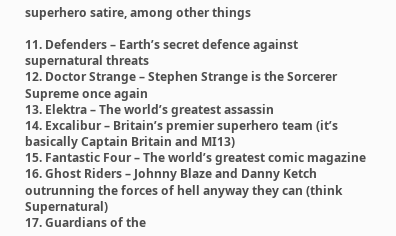superhero satire, among other things

11. Defenders – Earth’s secret defence against supernatural threats
12. Doctor Strange – Stephen Strange is the Sorcerer Supreme once again
13. Elektra – The world’s greatest assassin
14. Excalibur – Britain’s premier superhero team (it’s basically Captain Britain and MI13)
15. Fantastic Four – The world’s greatest comic magazine
16. Ghost Riders – Johnny Blaze and Danny Ketch outrunning the forces of hell anyway they can (think Supernatural)
17. Guardians of the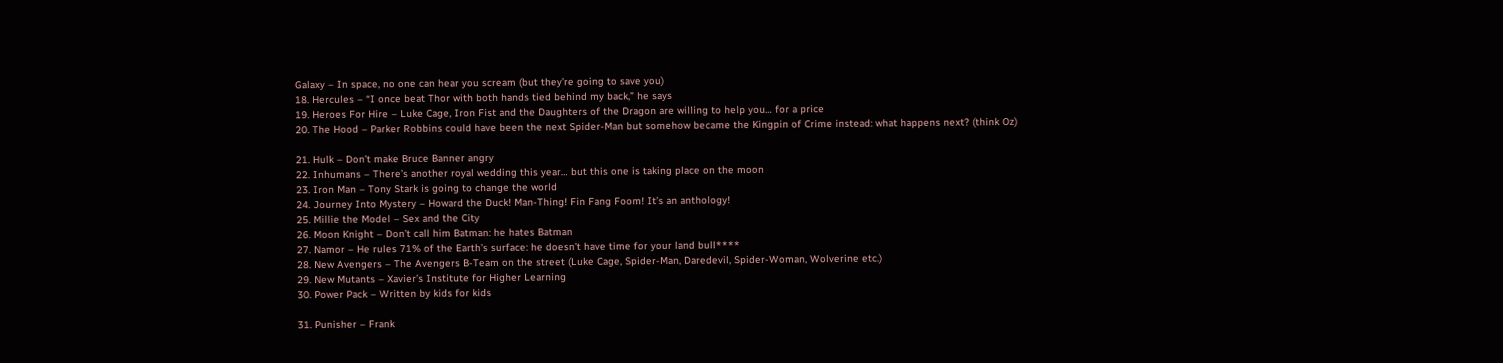Galaxy – In space, no one can hear you scream (but they’re going to save you)
18. Hercules – “I once beat Thor with both hands tied behind my back,” he says
19. Heroes For Hire – Luke Cage, Iron Fist and the Daughters of the Dragon are willing to help you… for a price
20. The Hood – Parker Robbins could have been the next Spider-Man but somehow became the Kingpin of Crime instead: what happens next? (think Oz)

21. Hulk – Don’t make Bruce Banner angry
22. Inhumans – There’s another royal wedding this year… but this one is taking place on the moon
23. Iron Man – Tony Stark is going to change the world
24. Journey Into Mystery – Howard the Duck! Man-Thing! Fin Fang Foom! It’s an anthology!
25. Millie the Model – Sex and the City
26. Moon Knight – Don’t call him Batman: he hates Batman
27. Namor – He rules 71% of the Earth’s surface: he doesn’t have time for your land bull****
28. New Avengers – The Avengers B-Team on the street (Luke Cage, Spider-Man, Daredevil, Spider-Woman, Wolverine etc.)
29. New Mutants – Xavier’s Institute for Higher Learning
30. Power Pack – Written by kids for kids

31. Punisher – Frank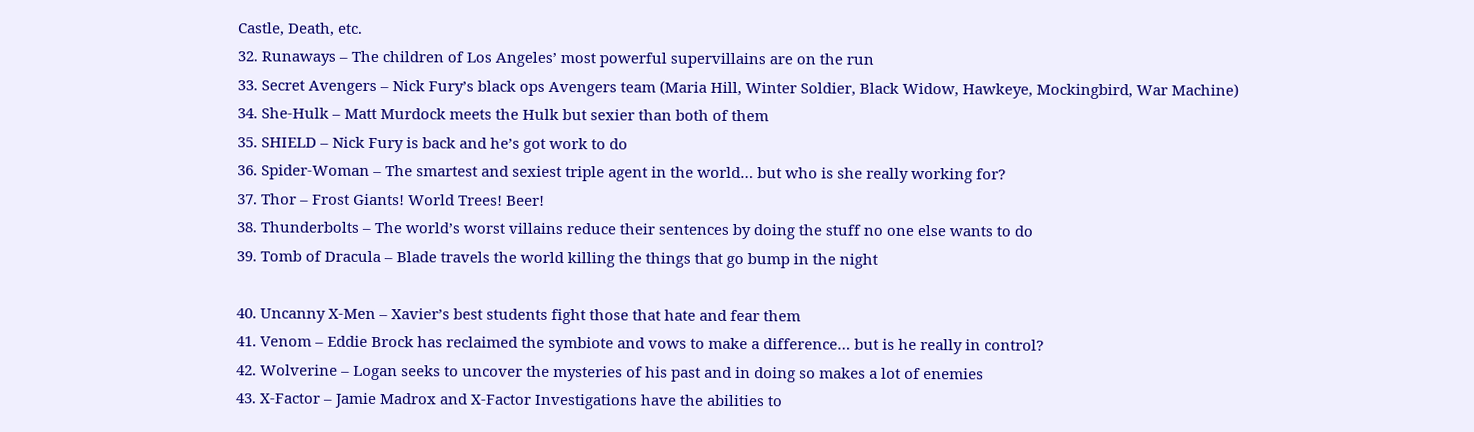Castle, Death, etc.
32. Runaways – The children of Los Angeles’ most powerful supervillains are on the run
33. Secret Avengers – Nick Fury’s black ops Avengers team (Maria Hill, Winter Soldier, Black Widow, Hawkeye, Mockingbird, War Machine)
34. She-Hulk – Matt Murdock meets the Hulk but sexier than both of them
35. SHIELD – Nick Fury is back and he’s got work to do
36. Spider-Woman – The smartest and sexiest triple agent in the world… but who is she really working for?
37. Thor – Frost Giants! World Trees! Beer!
38. Thunderbolts – The world’s worst villains reduce their sentences by doing the stuff no one else wants to do
39. Tomb of Dracula – Blade travels the world killing the things that go bump in the night

40. Uncanny X-Men – Xavier’s best students fight those that hate and fear them
41. Venom – Eddie Brock has reclaimed the symbiote and vows to make a difference… but is he really in control?
42. Wolverine – Logan seeks to uncover the mysteries of his past and in doing so makes a lot of enemies
43. X-Factor – Jamie Madrox and X-Factor Investigations have the abilities to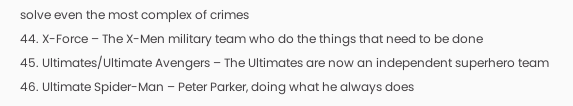solve even the most complex of crimes
44. X-Force – The X-Men military team who do the things that need to be done
45. Ultimates/Ultimate Avengers – The Ultimates are now an independent superhero team
46. Ultimate Spider-Man – Peter Parker, doing what he always does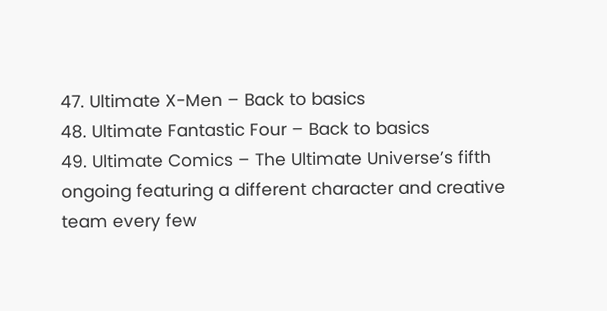47. Ultimate X-Men – Back to basics
48. Ultimate Fantastic Four – Back to basics
49. Ultimate Comics – The Ultimate Universe’s fifth ongoing featuring a different character and creative team every few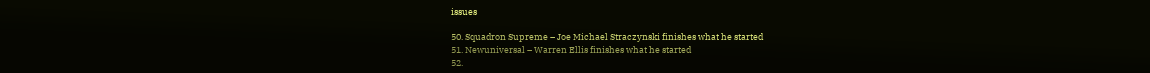issues

50. Squadron Supreme – Joe Michael Straczynski finishes what he started
51. Newuniversal – Warren Ellis finishes what he started
52.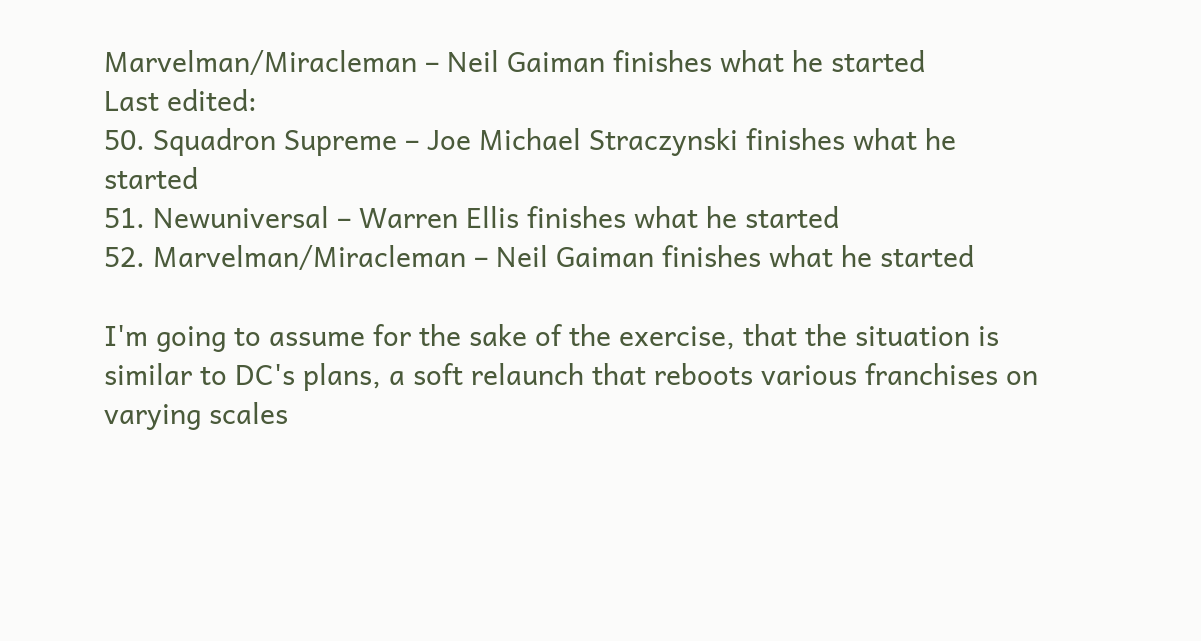Marvelman/Miracleman – Neil Gaiman finishes what he started
Last edited:
50. Squadron Supreme – Joe Michael Straczynski finishes what he started
51. Newuniversal – Warren Ellis finishes what he started
52. Marvelman/Miracleman – Neil Gaiman finishes what he started

I'm going to assume for the sake of the exercise, that the situation is similar to DC's plans, a soft relaunch that reboots various franchises on varying scales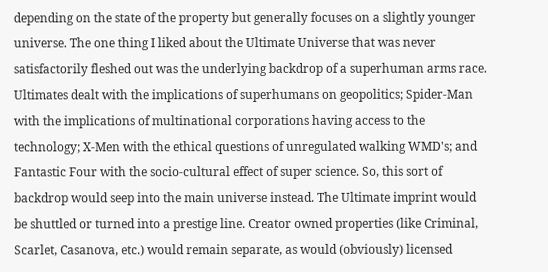depending on the state of the property but generally focuses on a slightly younger universe. The one thing I liked about the Ultimate Universe that was never satisfactorily fleshed out was the underlying backdrop of a superhuman arms race. Ultimates dealt with the implications of superhumans on geopolitics; Spider-Man with the implications of multinational corporations having access to the technology; X-Men with the ethical questions of unregulated walking WMD's; and Fantastic Four with the socio-cultural effect of super science. So, this sort of backdrop would seep into the main universe instead. The Ultimate imprint would be shuttled or turned into a prestige line. Creator owned properties (like Criminal, Scarlet, Casanova, etc.) would remain separate, as would (obviously) licensed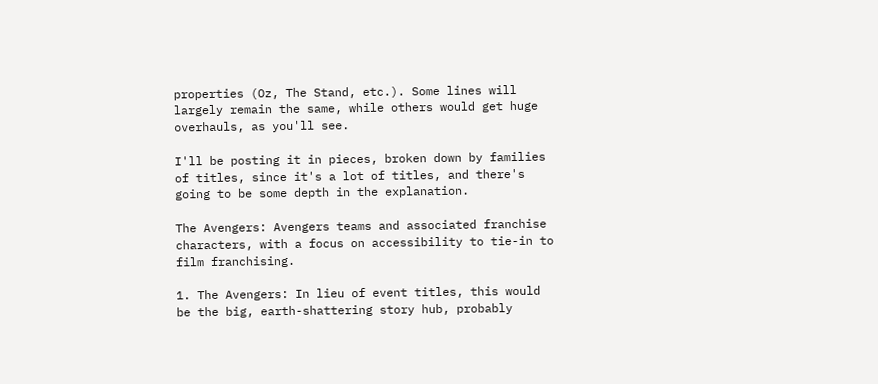properties (Oz, The Stand, etc.). Some lines will largely remain the same, while others would get huge overhauls, as you'll see.

I'll be posting it in pieces, broken down by families of titles, since it's a lot of titles, and there's going to be some depth in the explanation.

The Avengers: Avengers teams and associated franchise characters, with a focus on accessibility to tie-in to film franchising.

1. The Avengers: In lieu of event titles, this would be the big, earth-shattering story hub, probably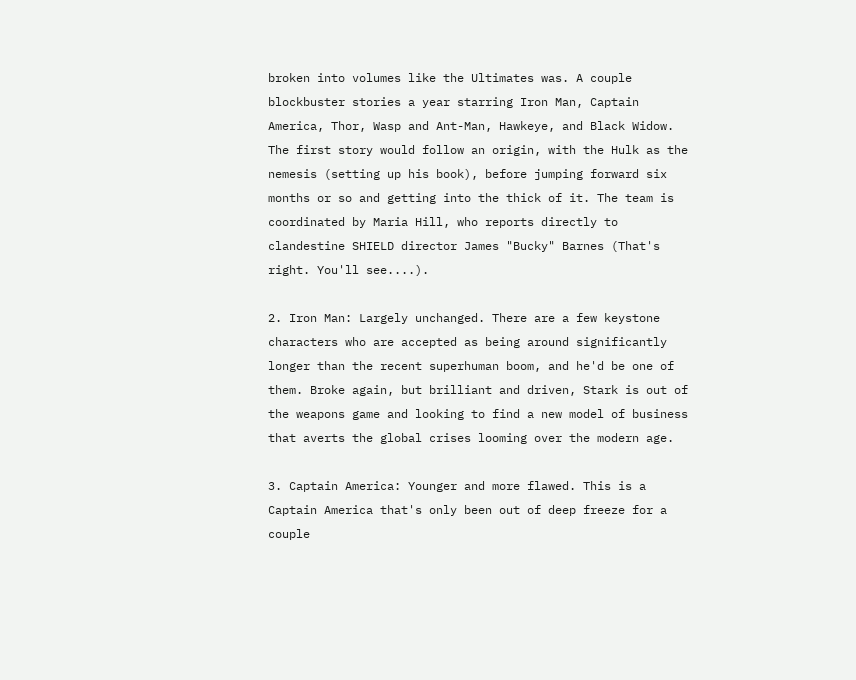broken into volumes like the Ultimates was. A couple blockbuster stories a year starring Iron Man, Captain America, Thor, Wasp and Ant-Man, Hawkeye, and Black Widow. The first story would follow an origin, with the Hulk as the nemesis (setting up his book), before jumping forward six months or so and getting into the thick of it. The team is coordinated by Maria Hill, who reports directly to clandestine SHIELD director James "Bucky" Barnes (That's right. You'll see....).

2. Iron Man: Largely unchanged. There are a few keystone characters who are accepted as being around significantly longer than the recent superhuman boom, and he'd be one of them. Broke again, but brilliant and driven, Stark is out of the weapons game and looking to find a new model of business that averts the global crises looming over the modern age.

3. Captain America: Younger and more flawed. This is a Captain America that's only been out of deep freeze for a couple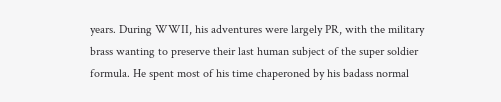years. During WWII, his adventures were largely PR, with the military brass wanting to preserve their last human subject of the super soldier formula. He spent most of his time chaperoned by his badass normal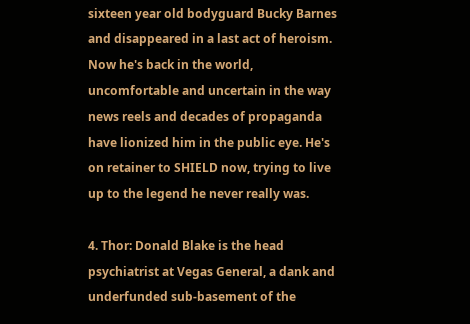sixteen year old bodyguard Bucky Barnes and disappeared in a last act of heroism. Now he's back in the world, uncomfortable and uncertain in the way news reels and decades of propaganda have lionized him in the public eye. He's on retainer to SHIELD now, trying to live up to the legend he never really was.

4. Thor: Donald Blake is the head psychiatrist at Vegas General, a dank and underfunded sub-basement of the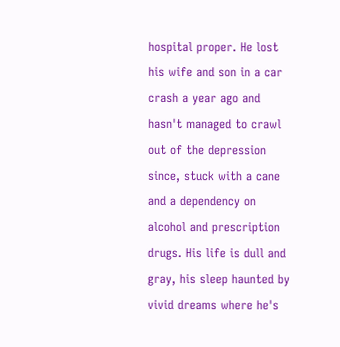hospital proper. He lost his wife and son in a car crash a year ago and hasn't managed to crawl out of the depression since, stuck with a cane and a dependency on alcohol and prescription drugs. His life is dull and gray, his sleep haunted by vivid dreams where he's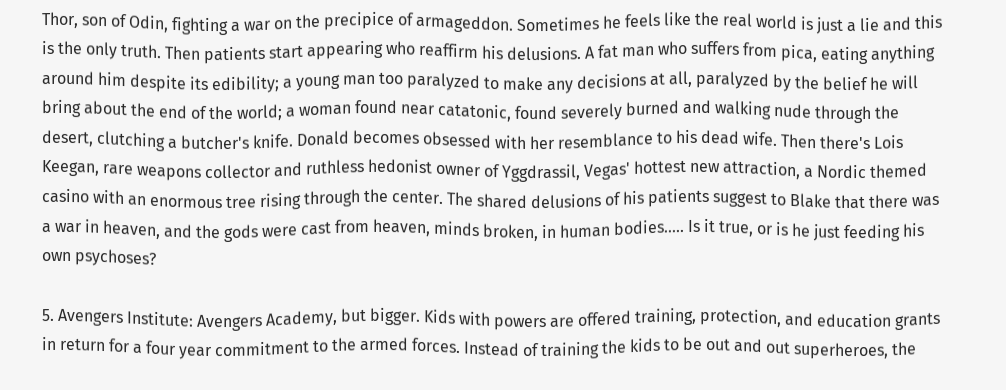Thor, son of Odin, fighting a war on the precipice of armageddon. Sometimes he feels like the real world is just a lie and this is the only truth. Then patients start appearing who reaffirm his delusions. A fat man who suffers from pica, eating anything around him despite its edibility; a young man too paralyzed to make any decisions at all, paralyzed by the belief he will bring about the end of the world; a woman found near catatonic, found severely burned and walking nude through the desert, clutching a butcher's knife. Donald becomes obsessed with her resemblance to his dead wife. Then there's Lois Keegan, rare weapons collector and ruthless hedonist owner of Yggdrassil, Vegas' hottest new attraction, a Nordic themed casino with an enormous tree rising through the center. The shared delusions of his patients suggest to Blake that there was a war in heaven, and the gods were cast from heaven, minds broken, in human bodies..... Is it true, or is he just feeding his own psychoses?

5. Avengers Institute: Avengers Academy, but bigger. Kids with powers are offered training, protection, and education grants in return for a four year commitment to the armed forces. Instead of training the kids to be out and out superheroes, the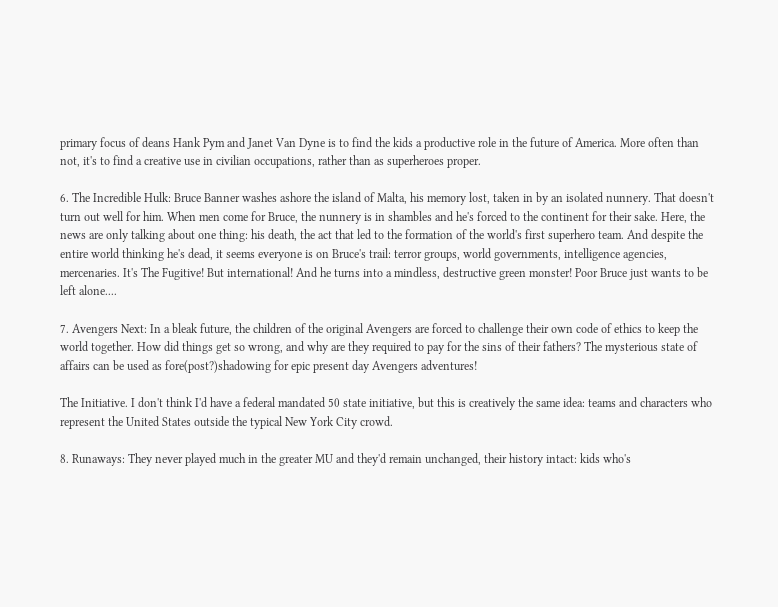primary focus of deans Hank Pym and Janet Van Dyne is to find the kids a productive role in the future of America. More often than not, it's to find a creative use in civilian occupations, rather than as superheroes proper.

6. The Incredible Hulk: Bruce Banner washes ashore the island of Malta, his memory lost, taken in by an isolated nunnery. That doesn't turn out well for him. When men come for Bruce, the nunnery is in shambles and he's forced to the continent for their sake. Here, the news are only talking about one thing: his death, the act that led to the formation of the world's first superhero team. And despite the entire world thinking he's dead, it seems everyone is on Bruce's trail: terror groups, world governments, intelligence agencies, mercenaries. It's The Fugitive! But international! And he turns into a mindless, destructive green monster! Poor Bruce just wants to be left alone....

7. Avengers Next: In a bleak future, the children of the original Avengers are forced to challenge their own code of ethics to keep the world together. How did things get so wrong, and why are they required to pay for the sins of their fathers? The mysterious state of affairs can be used as fore(post?)shadowing for epic present day Avengers adventures!

The Initiative. I don't think I'd have a federal mandated 50 state initiative, but this is creatively the same idea: teams and characters who represent the United States outside the typical New York City crowd.

8. Runaways: They never played much in the greater MU and they'd remain unchanged, their history intact: kids who's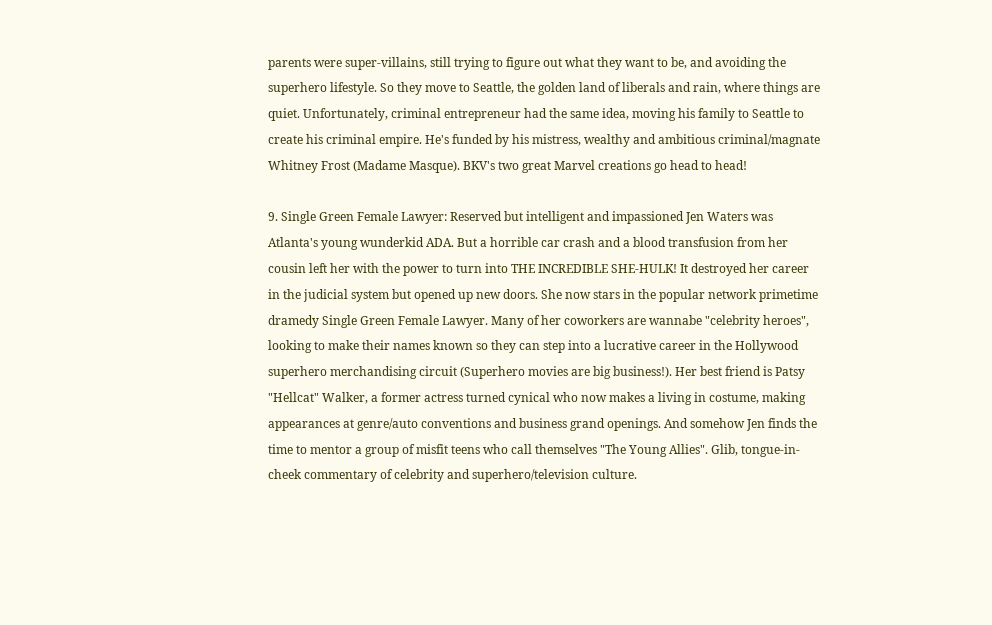parents were super-villains, still trying to figure out what they want to be, and avoiding the superhero lifestyle. So they move to Seattle, the golden land of liberals and rain, where things are quiet. Unfortunately, criminal entrepreneur had the same idea, moving his family to Seattle to create his criminal empire. He's funded by his mistress, wealthy and ambitious criminal/magnate Whitney Frost (Madame Masque). BKV's two great Marvel creations go head to head!

9. Single Green Female Lawyer: Reserved but intelligent and impassioned Jen Waters was Atlanta's young wunderkid ADA. But a horrible car crash and a blood transfusion from her cousin left her with the power to turn into THE INCREDIBLE SHE-HULK! It destroyed her career in the judicial system but opened up new doors. She now stars in the popular network primetime dramedy Single Green Female Lawyer. Many of her coworkers are wannabe "celebrity heroes", looking to make their names known so they can step into a lucrative career in the Hollywood superhero merchandising circuit (Superhero movies are big business!). Her best friend is Patsy "Hellcat" Walker, a former actress turned cynical who now makes a living in costume, making appearances at genre/auto conventions and business grand openings. And somehow Jen finds the time to mentor a group of misfit teens who call themselves "The Young Allies". Glib, tongue-in-cheek commentary of celebrity and superhero/television culture.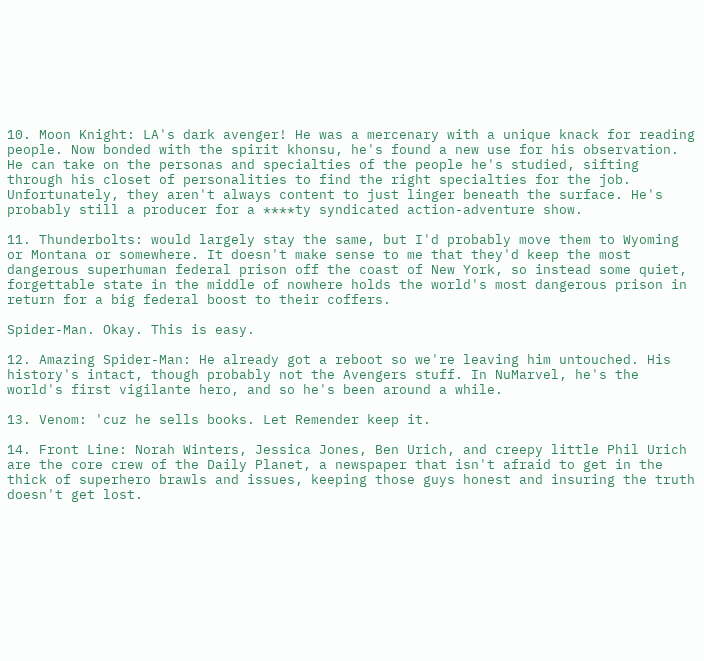10. Moon Knight: LA's dark avenger! He was a mercenary with a unique knack for reading people. Now bonded with the spirit khonsu, he's found a new use for his observation. He can take on the personas and specialties of the people he's studied, sifting through his closet of personalities to find the right specialties for the job. Unfortunately, they aren't always content to just linger beneath the surface. He's probably still a producer for a ****ty syndicated action-adventure show.

11. Thunderbolts: would largely stay the same, but I'd probably move them to Wyoming or Montana or somewhere. It doesn't make sense to me that they'd keep the most dangerous superhuman federal prison off the coast of New York, so instead some quiet, forgettable state in the middle of nowhere holds the world's most dangerous prison in return for a big federal boost to their coffers.

Spider-Man. Okay. This is easy.

12. Amazing Spider-Man: He already got a reboot so we're leaving him untouched. His history's intact, though probably not the Avengers stuff. In NuMarvel, he's the world's first vigilante hero, and so he's been around a while.

13. Venom: 'cuz he sells books. Let Remender keep it.

14. Front Line: Norah Winters, Jessica Jones, Ben Urich, and creepy little Phil Urich are the core crew of the Daily Planet, a newspaper that isn't afraid to get in the thick of superhero brawls and issues, keeping those guys honest and insuring the truth doesn't get lost.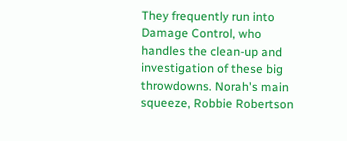They frequently run into Damage Control, who handles the clean-up and investigation of these big throwdowns. Norah's main squeeze, Robbie Robertson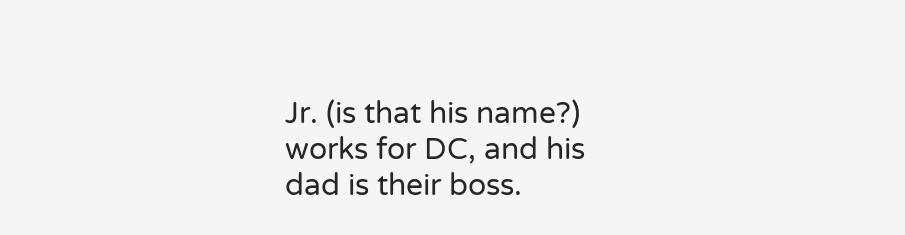Jr. (is that his name?) works for DC, and his dad is their boss.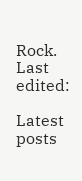Rock.
Last edited:

Latest posts